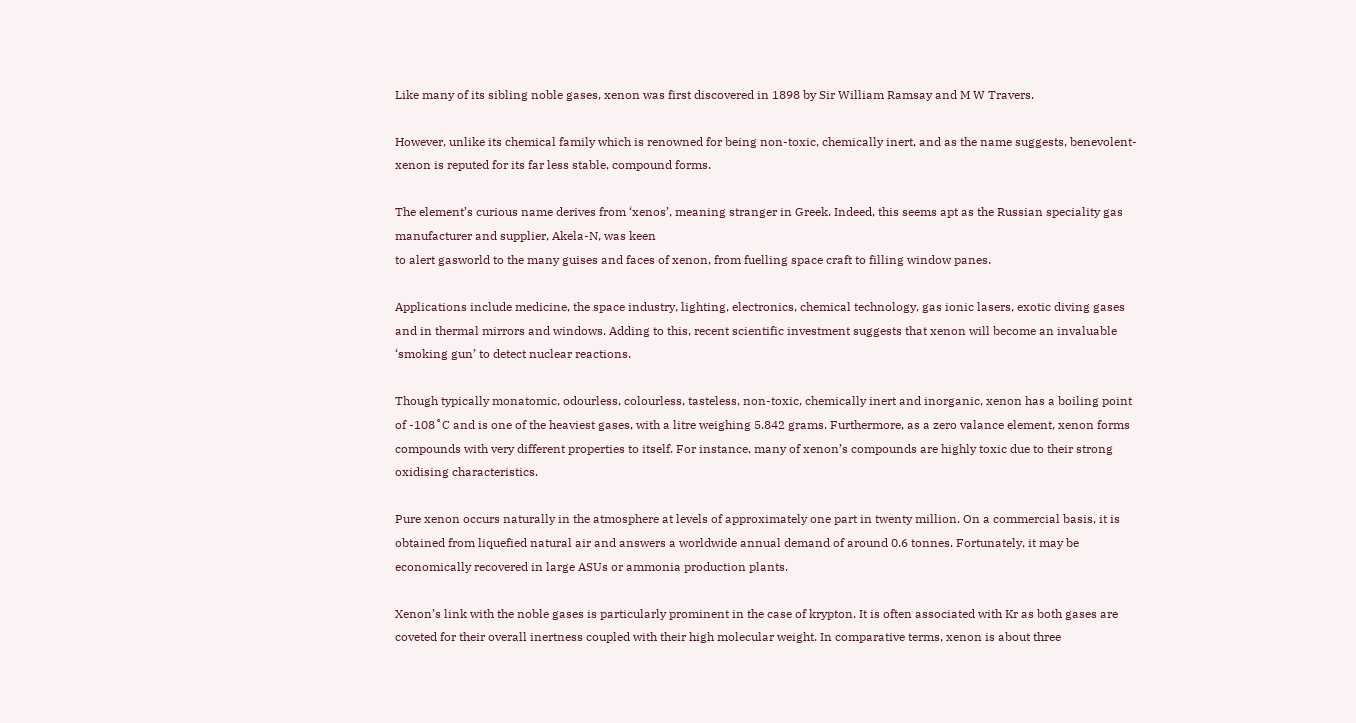Like many of its sibling noble gases, xenon was first discovered in 1898 by Sir William Ramsay and M W Travers.

However, unlike its chemical family which is renowned for being non-toxic, chemically inert, and as the name suggests, benevolent- xenon is reputed for its far less stable, compound forms.

The element’s curious name derives from ‘xenos’, meaning stranger in Greek. Indeed, this seems apt as the Russian speciality gas manufacturer and supplier, Akela-N, was keen
to alert gasworld to the many guises and faces of xenon, from fuelling space craft to filling window panes.

Applications include medicine, the space industry, lighting, electronics, chemical technology, gas ionic lasers, exotic diving gases and in thermal mirrors and windows. Adding to this, recent scientific investment suggests that xenon will become an invaluable ‘smoking gun’ to detect nuclear reactions.

Though typically monatomic, odourless, colourless, tasteless, non-toxic, chemically inert and inorganic, xenon has a boiling point of -108˚C and is one of the heaviest gases, with a litre weighing 5.842 grams. Furthermore, as a zero valance element, xenon forms compounds with very different properties to itself. For instance, many of xenon’s compounds are highly toxic due to their strong oxidising characteristics.

Pure xenon occurs naturally in the atmosphere at levels of approximately one part in twenty million. On a commercial basis, it is obtained from liquefied natural air and answers a worldwide annual demand of around 0.6 tonnes. Fortunately, it may be economically recovered in large ASUs or ammonia production plants.

Xenon’s link with the noble gases is particularly prominent in the case of krypton. It is often associated with Kr as both gases are coveted for their overall inertness coupled with their high molecular weight. In comparative terms, xenon is about three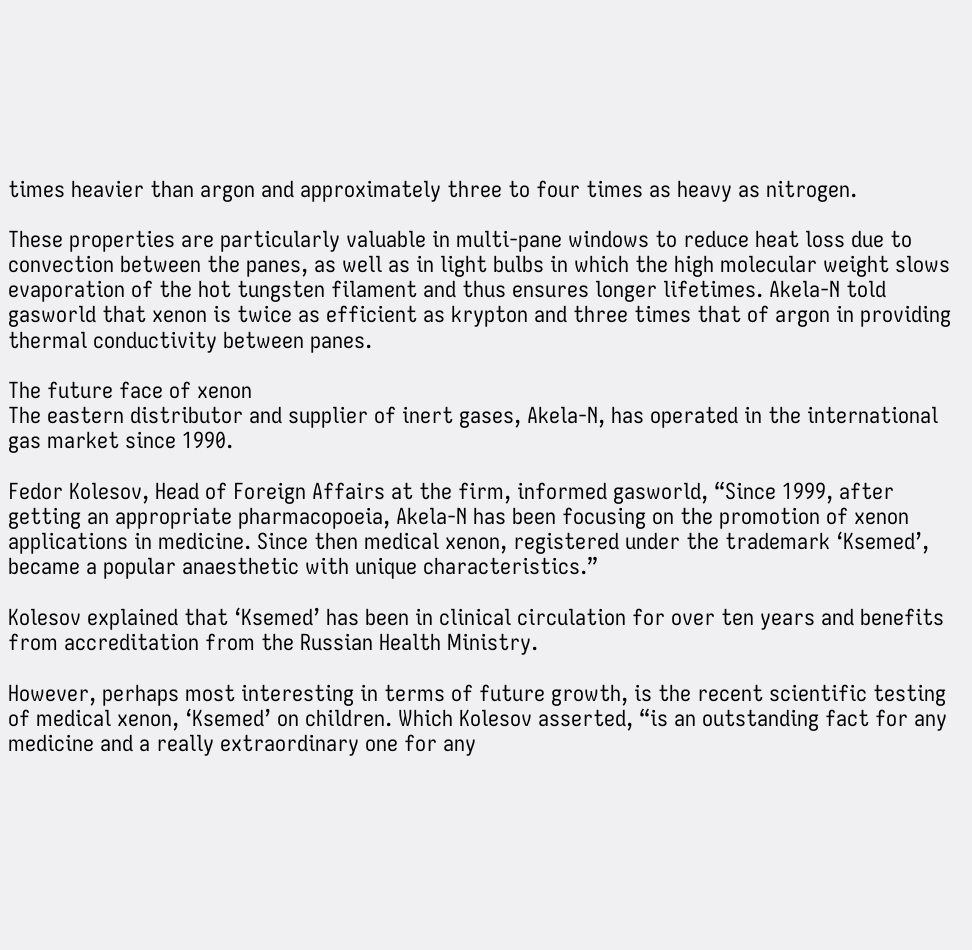times heavier than argon and approximately three to four times as heavy as nitrogen.

These properties are particularly valuable in multi-pane windows to reduce heat loss due to convection between the panes, as well as in light bulbs in which the high molecular weight slows evaporation of the hot tungsten filament and thus ensures longer lifetimes. Akela-N told gasworld that xenon is twice as efficient as krypton and three times that of argon in providing thermal conductivity between panes.

The future face of xenon
The eastern distributor and supplier of inert gases, Akela-N, has operated in the international gas market since 1990.

Fedor Kolesov, Head of Foreign Affairs at the firm, informed gasworld, “Since 1999, after getting an appropriate pharmacopoeia, Akela-N has been focusing on the promotion of xenon applications in medicine. Since then medical xenon, registered under the trademark ‘Ksemed’, became a popular anaesthetic with unique characteristics.”

Kolesov explained that ‘Ksemed’ has been in clinical circulation for over ten years and benefits from accreditation from the Russian Health Ministry.

However, perhaps most interesting in terms of future growth, is the recent scientific testing of medical xenon, ‘Ksemed’ on children. Which Kolesov asserted, “is an outstanding fact for any medicine and a really extraordinary one for any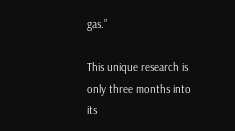gas.”

This unique research is only three months into its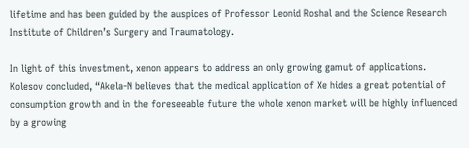lifetime and has been guided by the auspices of Professor Leonid Roshal and the Science Research Institute of Children’s Surgery and Traumatology.

In light of this investment, xenon appears to address an only growing gamut of applications. Kolesov concluded, “Akela-N believes that the medical application of Xe hides a great potential of consumption growth and in the foreseeable future the whole xenon market will be highly influenced by a growing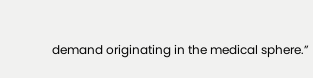demand originating in the medical sphere.”